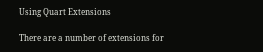Using Quart Extensions

There are a number of extensions for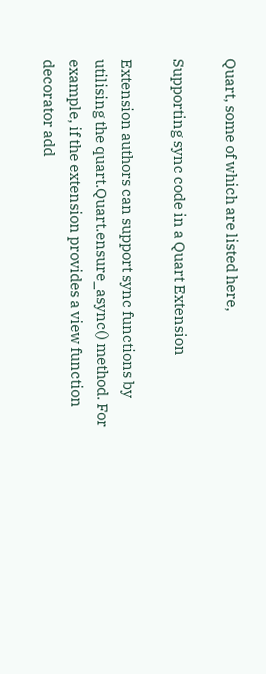Quart, some of which are listed here,

Supporting sync code in a Quart Extension

Extension authors can support sync functions by utilising the quart.Quart.ensure_async() method. For example, if the extension provides a view function decorator add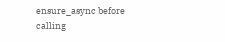ensure_async before calling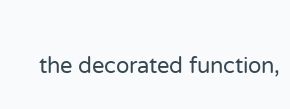the decorated function,